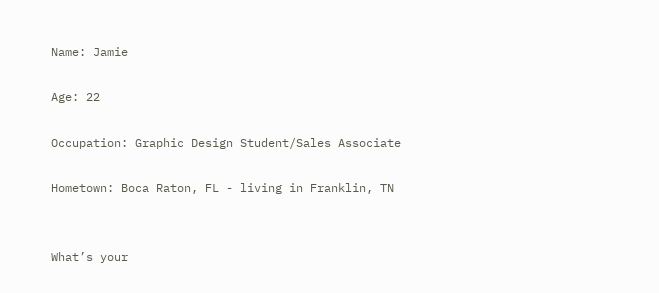Name: Jamie

Age: 22

Occupation: Graphic Design Student/Sales Associate

Hometown: Boca Raton, FL - living in Franklin, TN


What’s your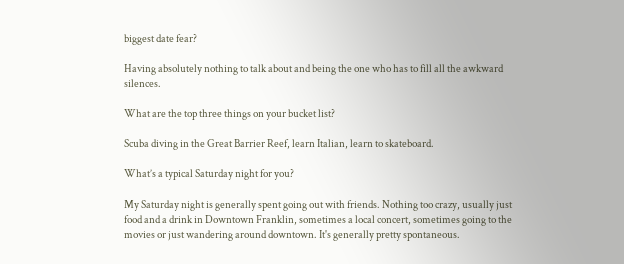biggest date fear?

Having absolutely nothing to talk about and being the one who has to fill all the awkward silences.

What are the top three things on your bucket list?

Scuba diving in the Great Barrier Reef, learn Italian, learn to skateboard.

What’s a typical Saturday night for you?

My Saturday night is generally spent going out with friends. Nothing too crazy, usually just food and a drink in Downtown Franklin, sometimes a local concert, sometimes going to the movies or just wandering around downtown. It's generally pretty spontaneous.